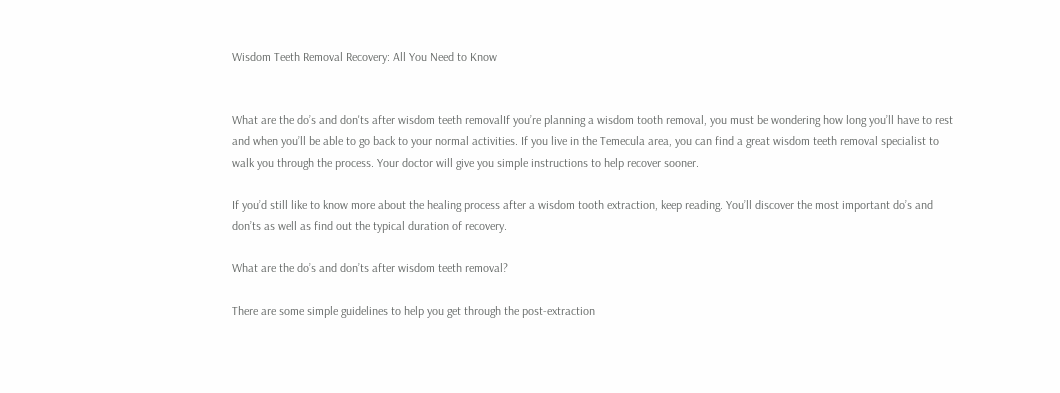Wisdom Teeth Removal Recovery: All You Need to Know


What are the do’s and don'ts after wisdom teeth removalIf you’re planning a wisdom tooth removal, you must be wondering how long you’ll have to rest and when you’ll be able to go back to your normal activities. If you live in the Temecula area, you can find a great wisdom teeth removal specialist to walk you through the process. Your doctor will give you simple instructions to help recover sooner.

If you’d still like to know more about the healing process after a wisdom tooth extraction, keep reading. You’ll discover the most important do’s and don’ts as well as find out the typical duration of recovery.

What are the do’s and don’ts after wisdom teeth removal?

There are some simple guidelines to help you get through the post-extraction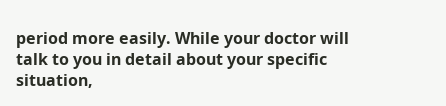period more easily. While your doctor will talk to you in detail about your specific situation,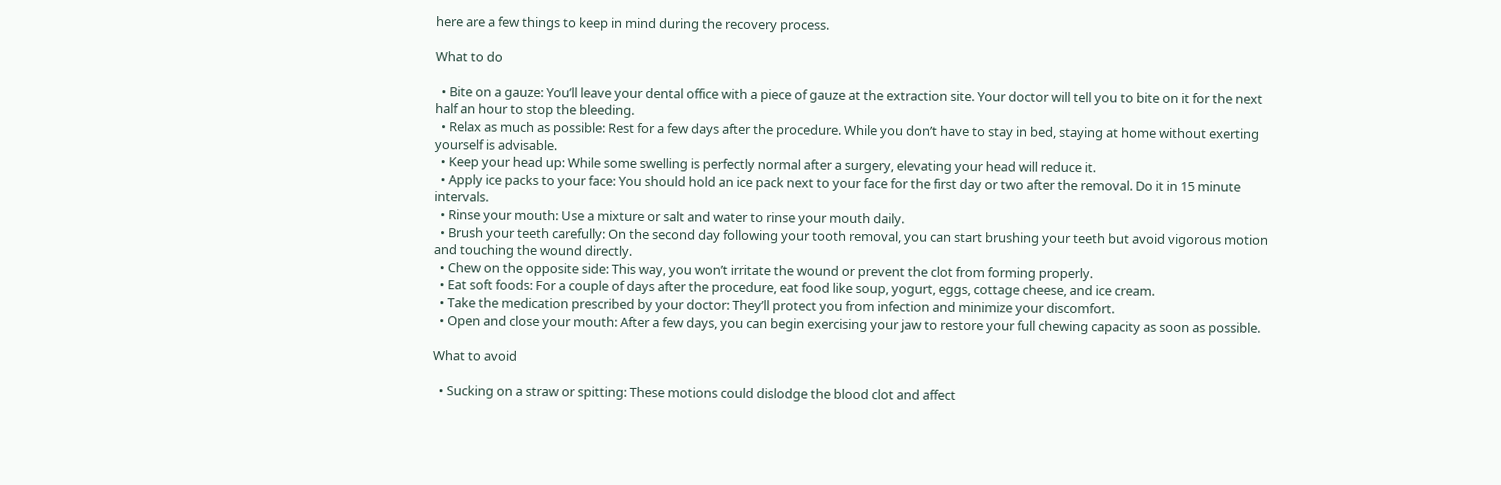here are a few things to keep in mind during the recovery process.

What to do

  • Bite on a gauze: You’ll leave your dental office with a piece of gauze at the extraction site. Your doctor will tell you to bite on it for the next half an hour to stop the bleeding.
  • Relax as much as possible: Rest for a few days after the procedure. While you don’t have to stay in bed, staying at home without exerting yourself is advisable.
  • Keep your head up: While some swelling is perfectly normal after a surgery, elevating your head will reduce it.
  • Apply ice packs to your face: You should hold an ice pack next to your face for the first day or two after the removal. Do it in 15 minute intervals.
  • Rinse your mouth: Use a mixture or salt and water to rinse your mouth daily.
  • Brush your teeth carefully: On the second day following your tooth removal, you can start brushing your teeth but avoid vigorous motion and touching the wound directly.
  • Chew on the opposite side: This way, you won’t irritate the wound or prevent the clot from forming properly.
  • Eat soft foods: For a couple of days after the procedure, eat food like soup, yogurt, eggs, cottage cheese, and ice cream.
  • Take the medication prescribed by your doctor: They’ll protect you from infection and minimize your discomfort.
  • Open and close your mouth: After a few days, you can begin exercising your jaw to restore your full chewing capacity as soon as possible.

What to avoid

  • Sucking on a straw or spitting: These motions could dislodge the blood clot and affect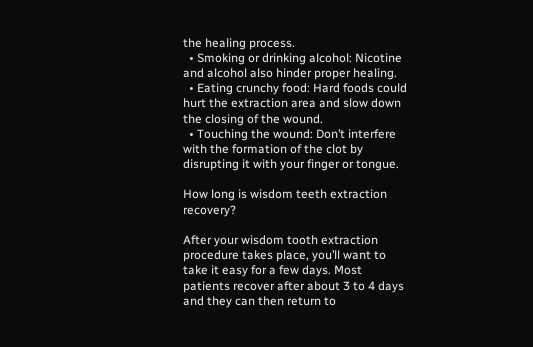the healing process.
  • Smoking or drinking alcohol: Nicotine and alcohol also hinder proper healing.
  • Eating crunchy food: Hard foods could hurt the extraction area and slow down the closing of the wound.
  • Touching the wound: Don’t interfere with the formation of the clot by disrupting it with your finger or tongue.

How long is wisdom teeth extraction recovery?

After your wisdom tooth extraction procedure takes place, you’ll want to take it easy for a few days. Most patients recover after about 3 to 4 days and they can then return to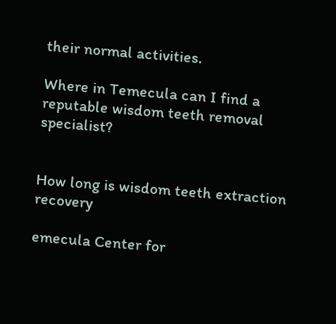their normal activities.

Where in Temecula can I find a reputable wisdom teeth removal specialist?


How long is wisdom teeth extraction recovery

emecula Center for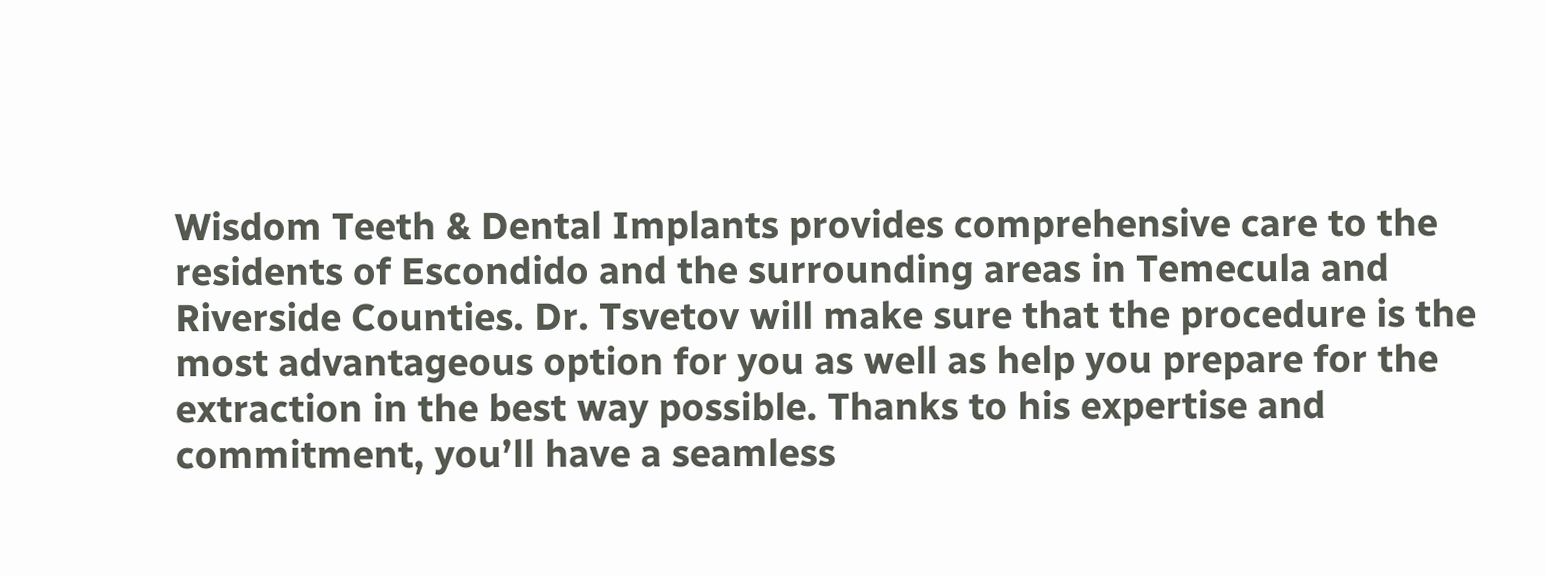Wisdom Teeth & Dental Implants provides comprehensive care to the residents of Escondido and the surrounding areas in Temecula and Riverside Counties. Dr. Tsvetov will make sure that the procedure is the most advantageous option for you as well as help you prepare for the extraction in the best way possible. Thanks to his expertise and commitment, you’ll have a seamless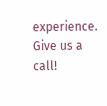experience. Give us a call!